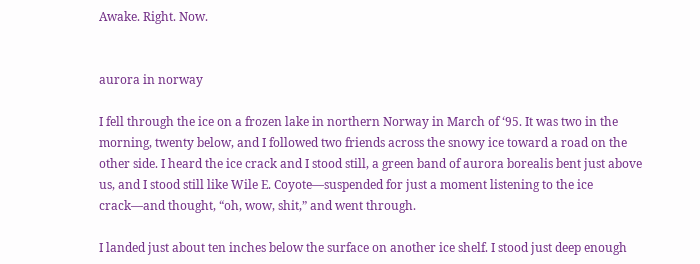Awake. Right. Now.


aurora in norway

I fell through the ice on a frozen lake in northern Norway in March of ‘95. It was two in the morning, twenty below, and I followed two friends across the snowy ice toward a road on the other side. I heard the ice crack and I stood still, a green band of aurora borealis bent just above us, and I stood still like Wile E. Coyote—suspended for just a moment listening to the ice crack—and thought, “oh, wow, shit,” and went through.

I landed just about ten inches below the surface on another ice shelf. I stood just deep enough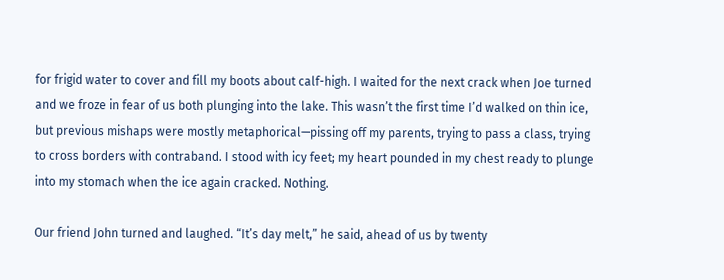for frigid water to cover and fill my boots about calf-high. I waited for the next crack when Joe turned and we froze in fear of us both plunging into the lake. This wasn’t the first time I’d walked on thin ice, but previous mishaps were mostly metaphorical—pissing off my parents, trying to pass a class, trying to cross borders with contraband. I stood with icy feet; my heart pounded in my chest ready to plunge into my stomach when the ice again cracked. Nothing.

Our friend John turned and laughed. “It’s day melt,” he said, ahead of us by twenty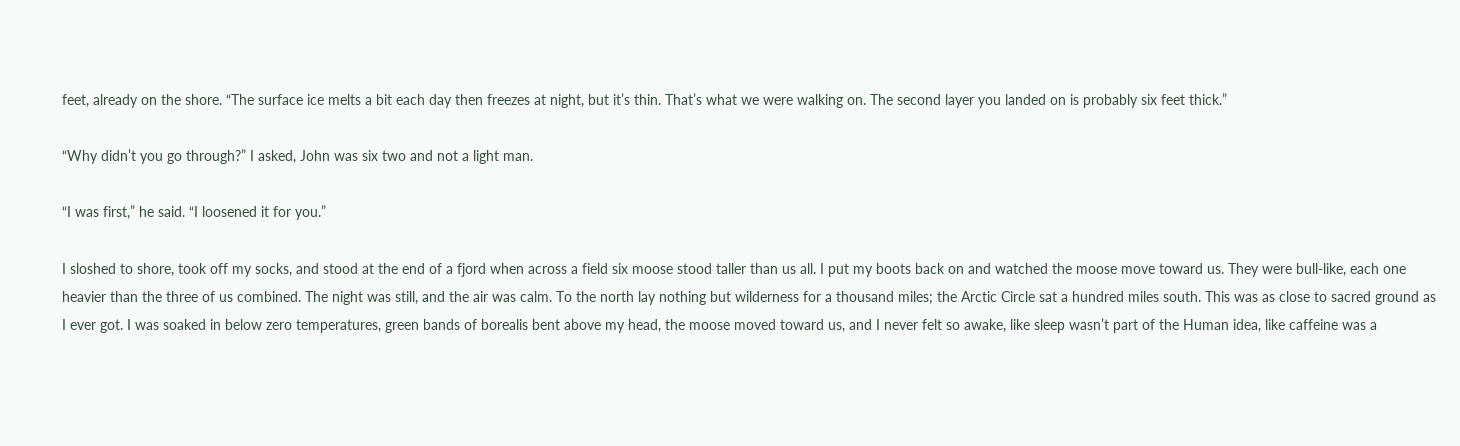feet, already on the shore. “The surface ice melts a bit each day then freezes at night, but it’s thin. That’s what we were walking on. The second layer you landed on is probably six feet thick.”

“Why didn’t you go through?” I asked, John was six two and not a light man.

“I was first,” he said. “I loosened it for you.”

I sloshed to shore, took off my socks, and stood at the end of a fjord when across a field six moose stood taller than us all. I put my boots back on and watched the moose move toward us. They were bull-like, each one heavier than the three of us combined. The night was still, and the air was calm. To the north lay nothing but wilderness for a thousand miles; the Arctic Circle sat a hundred miles south. This was as close to sacred ground as I ever got. I was soaked in below zero temperatures, green bands of borealis bent above my head, the moose moved toward us, and I never felt so awake, like sleep wasn’t part of the Human idea, like caffeine was a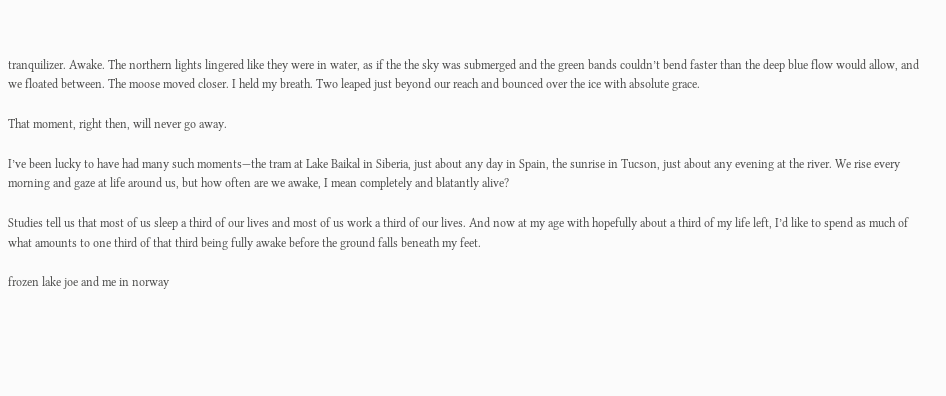tranquilizer. Awake. The northern lights lingered like they were in water, as if the the sky was submerged and the green bands couldn’t bend faster than the deep blue flow would allow, and we floated between. The moose moved closer. I held my breath. Two leaped just beyond our reach and bounced over the ice with absolute grace.

That moment, right then, will never go away.

I’ve been lucky to have had many such moments—the tram at Lake Baikal in Siberia, just about any day in Spain, the sunrise in Tucson, just about any evening at the river. We rise every morning and gaze at life around us, but how often are we awake, I mean completely and blatantly alive?

Studies tell us that most of us sleep a third of our lives and most of us work a third of our lives. And now at my age with hopefully about a third of my life left, I’d like to spend as much of what amounts to one third of that third being fully awake before the ground falls beneath my feet.

frozen lake joe and me in norway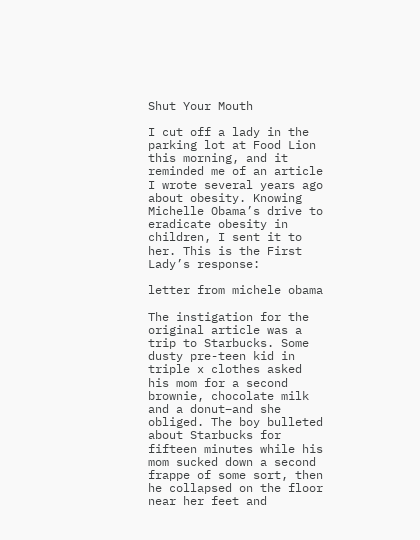Shut Your Mouth

I cut off a lady in the parking lot at Food Lion this morning, and it reminded me of an article I wrote several years ago about obesity. Knowing Michelle Obama’s drive to eradicate obesity in children, I sent it to her. This is the First Lady’s response:

letter from michele obama

The instigation for the original article was a trip to Starbucks. Some dusty pre-teen kid in triple x clothes asked his mom for a second brownie, chocolate milk and a donut–and she obliged. The boy bulleted about Starbucks for fifteen minutes while his mom sucked down a second frappe of some sort, then he collapsed on the floor near her feet and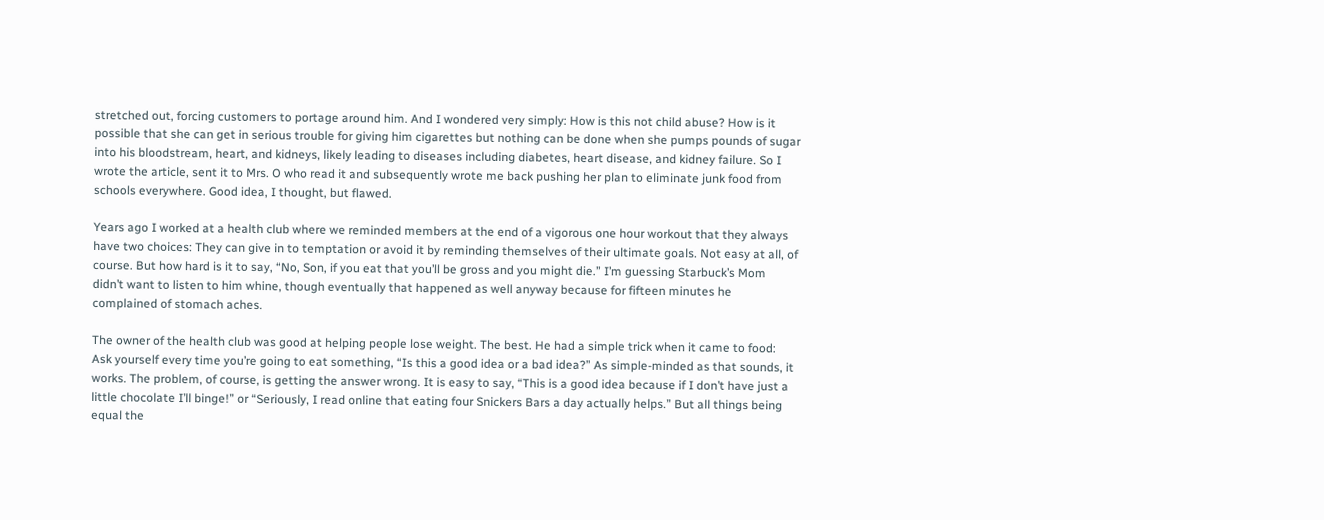stretched out, forcing customers to portage around him. And I wondered very simply: How is this not child abuse? How is it possible that she can get in serious trouble for giving him cigarettes but nothing can be done when she pumps pounds of sugar into his bloodstream, heart, and kidneys, likely leading to diseases including diabetes, heart disease, and kidney failure. So I wrote the article, sent it to Mrs. O who read it and subsequently wrote me back pushing her plan to eliminate junk food from schools everywhere. Good idea, I thought, but flawed.

Years ago I worked at a health club where we reminded members at the end of a vigorous one hour workout that they always have two choices: They can give in to temptation or avoid it by reminding themselves of their ultimate goals. Not easy at all, of course. But how hard is it to say, “No, Son, if you eat that you’ll be gross and you might die.” I’m guessing Starbuck’s Mom didn’t want to listen to him whine, though eventually that happened as well anyway because for fifteen minutes he complained of stomach aches.

The owner of the health club was good at helping people lose weight. The best. He had a simple trick when it came to food: Ask yourself every time you’re going to eat something, “Is this a good idea or a bad idea?” As simple-minded as that sounds, it works. The problem, of course, is getting the answer wrong. It is easy to say, “This is a good idea because if I don’t have just a little chocolate I’ll binge!” or “Seriously, I read online that eating four Snickers Bars a day actually helps.” But all things being equal the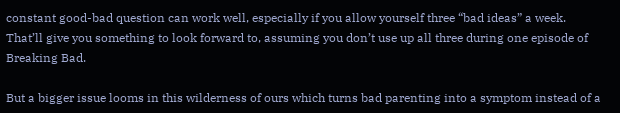constant good-bad question can work well, especially if you allow yourself three “bad ideas” a week. That’ll give you something to look forward to, assuming you don’t use up all three during one episode of Breaking Bad.

But a bigger issue looms in this wilderness of ours which turns bad parenting into a symptom instead of a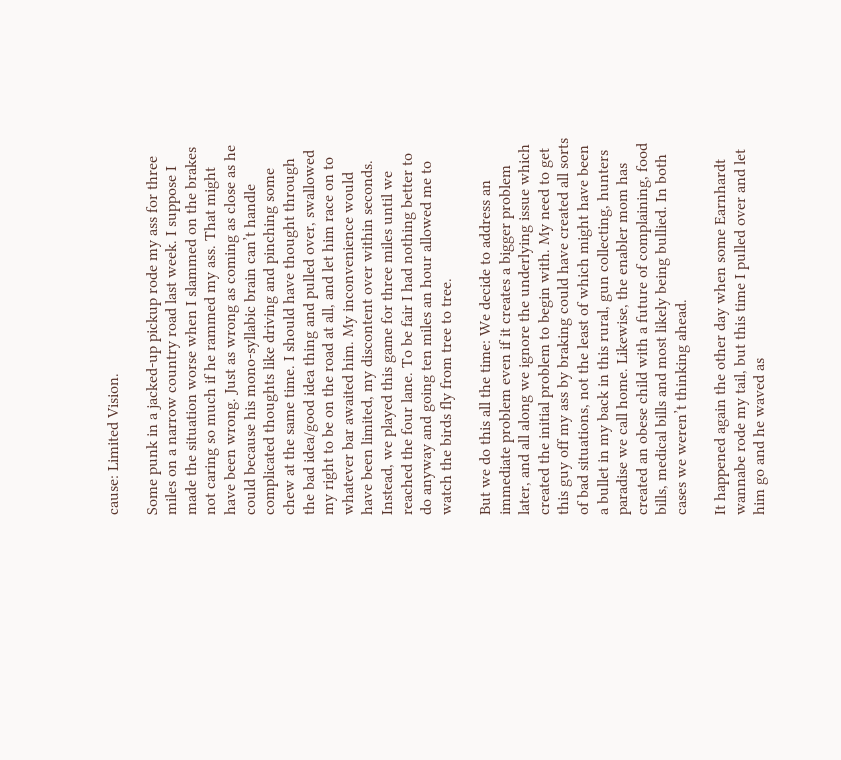cause: Limited Vision.

Some punk in a jacked-up pickup rode my ass for three miles on a narrow country road last week. I suppose I made the situation worse when I slammed on the brakes not caring so much if he rammed my ass. That might have been wrong. Just as wrong as coming as close as he could because his mono-syllabic brain can’t handle complicated thoughts like driving and pinching some chew at the same time. I should have thought through the bad idea/good idea thing and pulled over, swallowed my right to be on the road at all, and let him race on to whatever bar awaited him. My inconvenience would have been limited, my discontent over within seconds. Instead, we played this game for three miles until we reached the four lane. To be fair I had nothing better to do anyway and going ten miles an hour allowed me to watch the birds fly from tree to tree.

But we do this all the time: We decide to address an immediate problem even if it creates a bigger problem later, and all along we ignore the underlying issue which created the initial problem to begin with. My need to get this guy off my ass by braking could have created all sorts of bad situations, not the least of which might have been a bullet in my back in this rural, gun collecting, hunters paradise we call home. Likewise, the enabler mom has created an obese child with a future of complaining, food bills, medical bills and most likely being bullied. In both cases we weren’t thinking ahead.

It happened again the other day when some Earnhardt wannabe rode my tail, but this time I pulled over and let him go and he waved as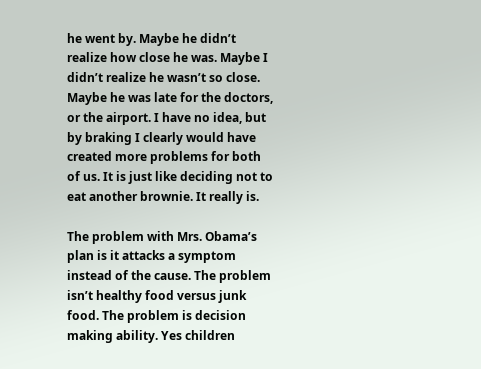he went by. Maybe he didn’t realize how close he was. Maybe I didn’t realize he wasn’t so close. Maybe he was late for the doctors, or the airport. I have no idea, but by braking I clearly would have created more problems for both of us. It is just like deciding not to eat another brownie. It really is.

The problem with Mrs. Obama’s plan is it attacks a symptom instead of the cause. The problem isn’t healthy food versus junk food. The problem is decision making ability. Yes children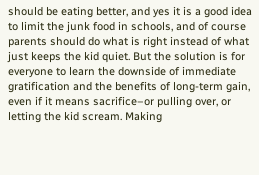should be eating better, and yes it is a good idea to limit the junk food in schools, and of course parents should do what is right instead of what just keeps the kid quiet. But the solution is for everyone to learn the downside of immediate gratification and the benefits of long-term gain, even if it means sacrifice–or pulling over, or letting the kid scream. Making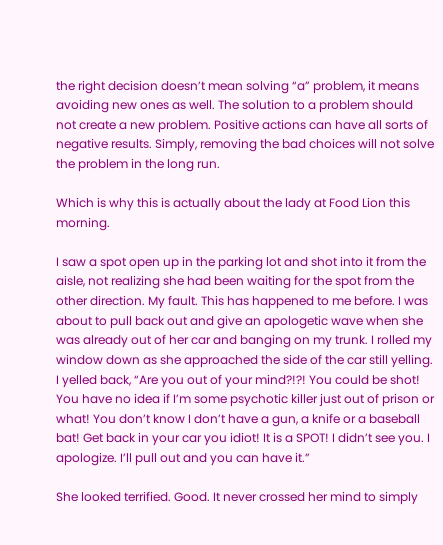the right decision doesn’t mean solving “a” problem, it means avoiding new ones as well. The solution to a problem should not create a new problem. Positive actions can have all sorts of negative results. Simply, removing the bad choices will not solve the problem in the long run.

Which is why this is actually about the lady at Food Lion this morning.

I saw a spot open up in the parking lot and shot into it from the aisle, not realizing she had been waiting for the spot from the other direction. My fault. This has happened to me before. I was about to pull back out and give an apologetic wave when she was already out of her car and banging on my trunk. I rolled my window down as she approached the side of the car still yelling. I yelled back, “Are you out of your mind?!?! You could be shot! You have no idea if I’m some psychotic killer just out of prison or what! You don’t know I don’t have a gun, a knife or a baseball bat! Get back in your car you idiot! It is a SPOT! I didn’t see you. I apologize. I’ll pull out and you can have it.”

She looked terrified. Good. It never crossed her mind to simply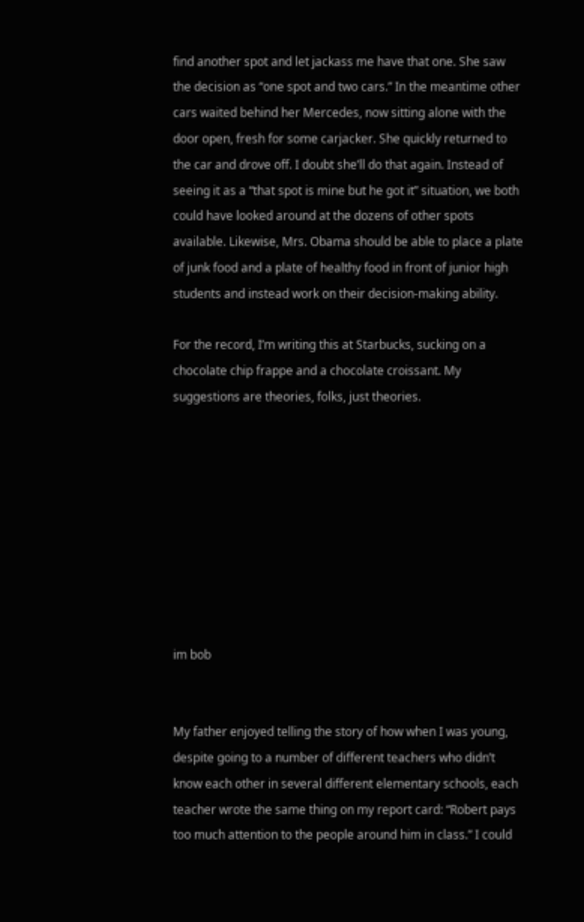find another spot and let jackass me have that one. She saw the decision as “one spot and two cars.” In the meantime other cars waited behind her Mercedes, now sitting alone with the door open, fresh for some carjacker. She quickly returned to the car and drove off. I doubt she’ll do that again. Instead of seeing it as a “that spot is mine but he got it” situation, we both could have looked around at the dozens of other spots available. Likewise, Mrs. Obama should be able to place a plate of junk food and a plate of healthy food in front of junior high students and instead work on their decision-making ability.

For the record, I’m writing this at Starbucks, sucking on a chocolate chip frappe and a chocolate croissant. My suggestions are theories, folks, just theories.









im bob


My father enjoyed telling the story of how when I was young, despite going to a number of different teachers who didn’t know each other in several different elementary schools, each teacher wrote the same thing on my report card: “Robert pays too much attention to the people around him in class.” I could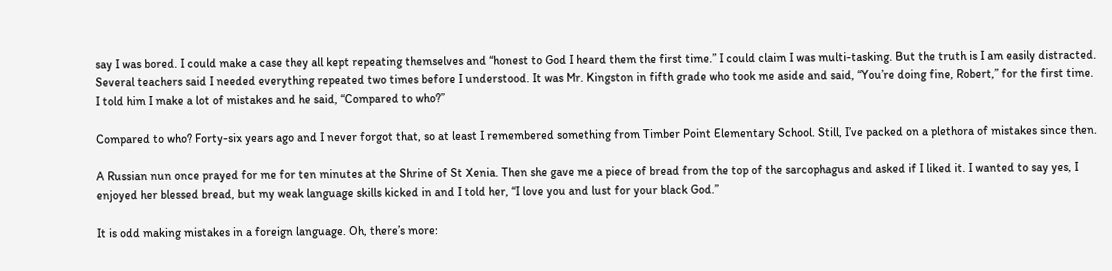say I was bored. I could make a case they all kept repeating themselves and “honest to God I heard them the first time.” I could claim I was multi-tasking. But the truth is I am easily distracted. Several teachers said I needed everything repeated two times before I understood. It was Mr. Kingston in fifth grade who took me aside and said, “You’re doing fine, Robert,” for the first time. I told him I make a lot of mistakes and he said, “Compared to who?”

Compared to who? Forty-six years ago and I never forgot that, so at least I remembered something from Timber Point Elementary School. Still, I’ve packed on a plethora of mistakes since then.

A Russian nun once prayed for me for ten minutes at the Shrine of St Xenia. Then she gave me a piece of bread from the top of the sarcophagus and asked if I liked it. I wanted to say yes, I enjoyed her blessed bread, but my weak language skills kicked in and I told her, “I love you and lust for your black God.”

It is odd making mistakes in a foreign language. Oh, there’s more: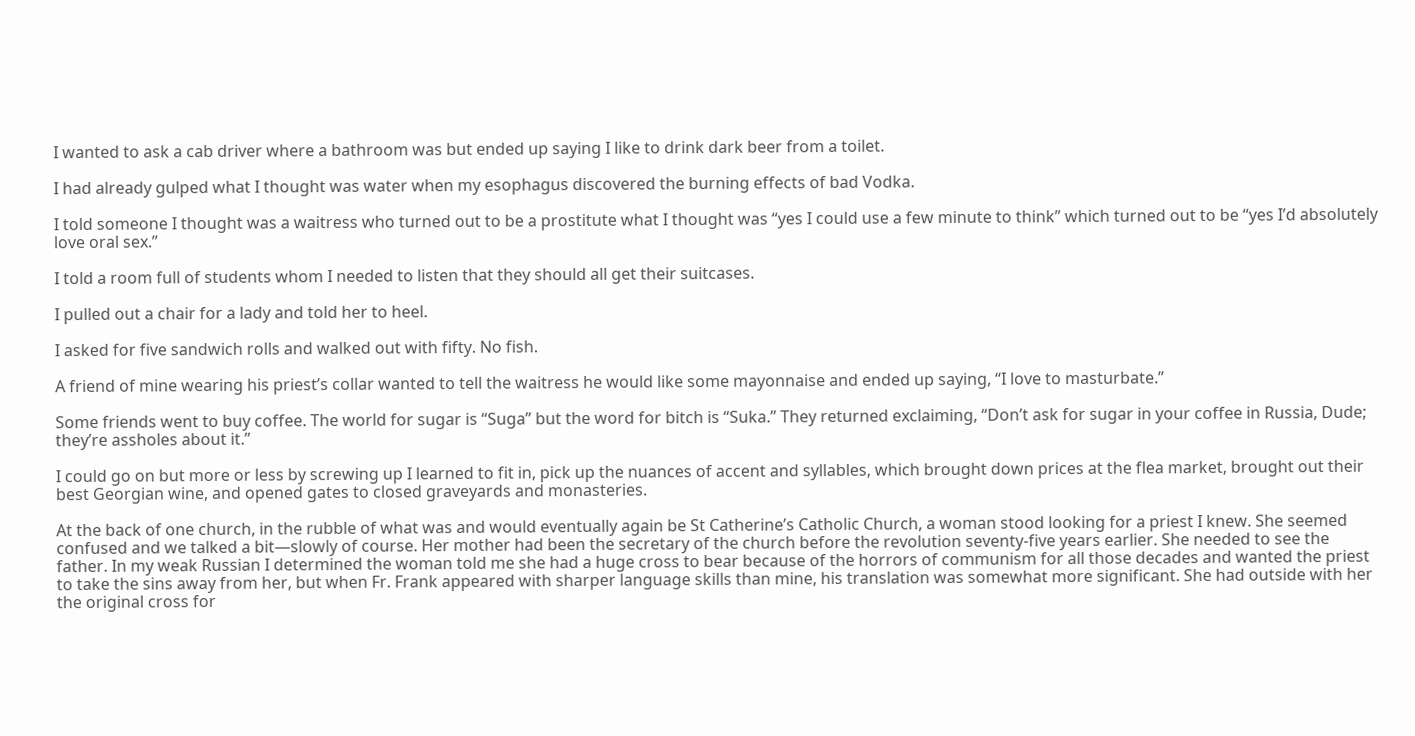I wanted to ask a cab driver where a bathroom was but ended up saying I like to drink dark beer from a toilet.

I had already gulped what I thought was water when my esophagus discovered the burning effects of bad Vodka.

I told someone I thought was a waitress who turned out to be a prostitute what I thought was “yes I could use a few minute to think” which turned out to be “yes I’d absolutely love oral sex.”

I told a room full of students whom I needed to listen that they should all get their suitcases.

I pulled out a chair for a lady and told her to heel.

I asked for five sandwich rolls and walked out with fifty. No fish.

A friend of mine wearing his priest’s collar wanted to tell the waitress he would like some mayonnaise and ended up saying, “I love to masturbate.”

Some friends went to buy coffee. The world for sugar is “Suga” but the word for bitch is “Suka.” They returned exclaiming, “Don’t ask for sugar in your coffee in Russia, Dude; they’re assholes about it.”

I could go on but more or less by screwing up I learned to fit in, pick up the nuances of accent and syllables, which brought down prices at the flea market, brought out their best Georgian wine, and opened gates to closed graveyards and monasteries.

At the back of one church, in the rubble of what was and would eventually again be St Catherine’s Catholic Church, a woman stood looking for a priest I knew. She seemed confused and we talked a bit—slowly of course. Her mother had been the secretary of the church before the revolution seventy-five years earlier. She needed to see the father. In my weak Russian I determined the woman told me she had a huge cross to bear because of the horrors of communism for all those decades and wanted the priest to take the sins away from her, but when Fr. Frank appeared with sharper language skills than mine, his translation was somewhat more significant. She had outside with her the original cross for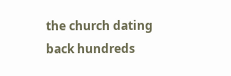the church dating back hundreds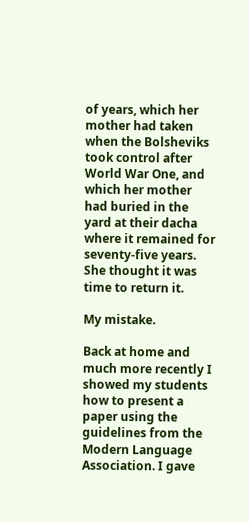of years, which her mother had taken when the Bolsheviks took control after World War One, and which her mother had buried in the yard at their dacha where it remained for seventy-five years. She thought it was time to return it.

My mistake.

Back at home and much more recently I showed my students how to present a paper using the guidelines from the Modern Language Association. I gave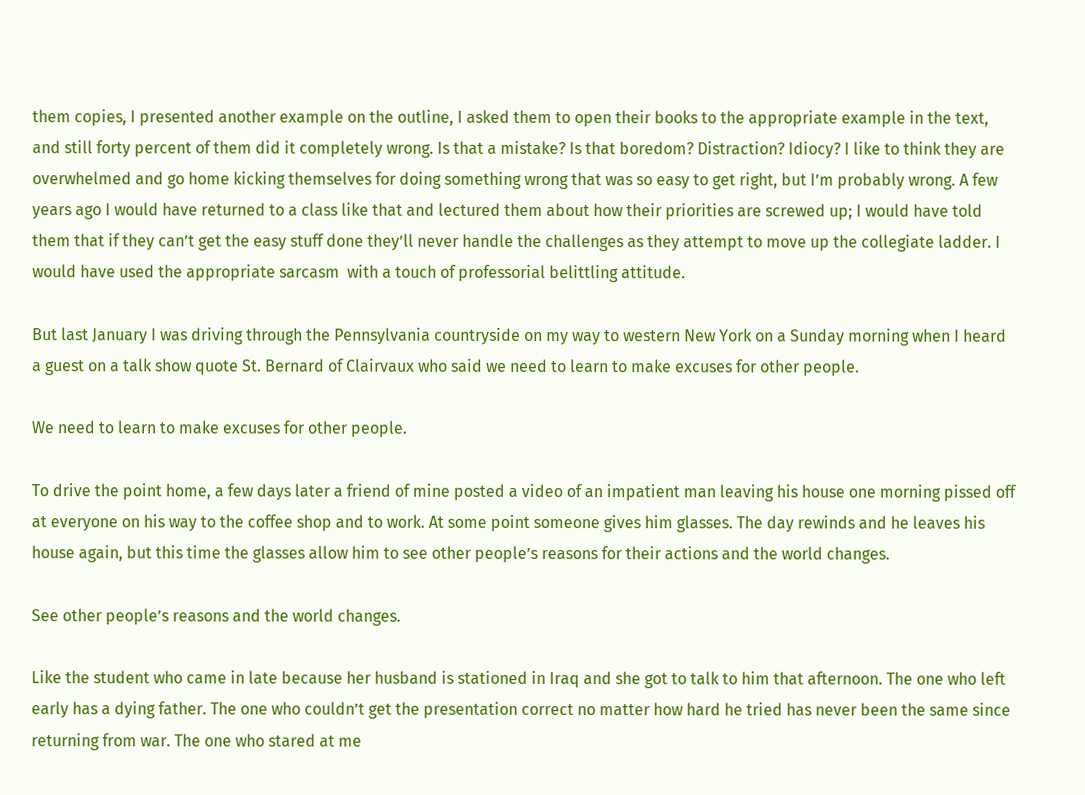them copies, I presented another example on the outline, I asked them to open their books to the appropriate example in the text, and still forty percent of them did it completely wrong. Is that a mistake? Is that boredom? Distraction? Idiocy? I like to think they are overwhelmed and go home kicking themselves for doing something wrong that was so easy to get right, but I’m probably wrong. A few years ago I would have returned to a class like that and lectured them about how their priorities are screwed up; I would have told them that if they can’t get the easy stuff done they’ll never handle the challenges as they attempt to move up the collegiate ladder. I would have used the appropriate sarcasm  with a touch of professorial belittling attitude.

But last January I was driving through the Pennsylvania countryside on my way to western New York on a Sunday morning when I heard a guest on a talk show quote St. Bernard of Clairvaux who said we need to learn to make excuses for other people.

We need to learn to make excuses for other people.

To drive the point home, a few days later a friend of mine posted a video of an impatient man leaving his house one morning pissed off at everyone on his way to the coffee shop and to work. At some point someone gives him glasses. The day rewinds and he leaves his house again, but this time the glasses allow him to see other people’s reasons for their actions and the world changes.

See other people’s reasons and the world changes.

Like the student who came in late because her husband is stationed in Iraq and she got to talk to him that afternoon. The one who left early has a dying father. The one who couldn’t get the presentation correct no matter how hard he tried has never been the same since returning from war. The one who stared at me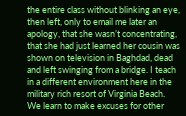the entire class without blinking an eye, then left, only to email me later an apology, that she wasn’t concentrating, that she had just learned her cousin was shown on television in Baghdad, dead and left swinging from a bridge. I teach in a different environment here in the military rich resort of Virginia Beach. We learn to make excuses for other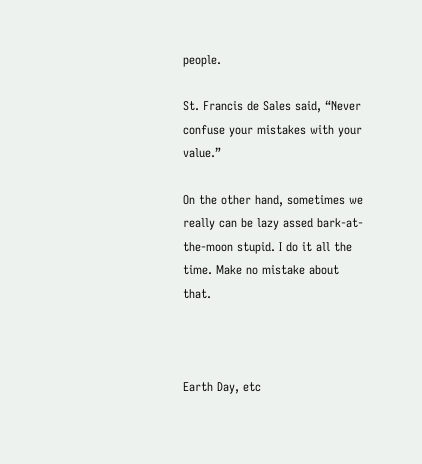people.

St. Francis de Sales said, “Never confuse your mistakes with your value.”

On the other hand, sometimes we really can be lazy assed bark-at-the-moon stupid. I do it all the time. Make no mistake about that.



Earth Day, etc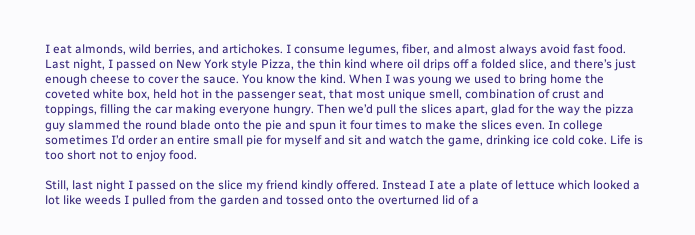I eat almonds, wild berries, and artichokes. I consume legumes, fiber, and almost always avoid fast food. Last night, I passed on New York style Pizza, the thin kind where oil drips off a folded slice, and there’s just enough cheese to cover the sauce. You know the kind. When I was young we used to bring home the coveted white box, held hot in the passenger seat, that most unique smell, combination of crust and toppings, filling the car making everyone hungry. Then we’d pull the slices apart, glad for the way the pizza guy slammed the round blade onto the pie and spun it four times to make the slices even. In college sometimes I’d order an entire small pie for myself and sit and watch the game, drinking ice cold coke. Life is too short not to enjoy food.

Still, last night I passed on the slice my friend kindly offered. Instead I ate a plate of lettuce which looked a lot like weeds I pulled from the garden and tossed onto the overturned lid of a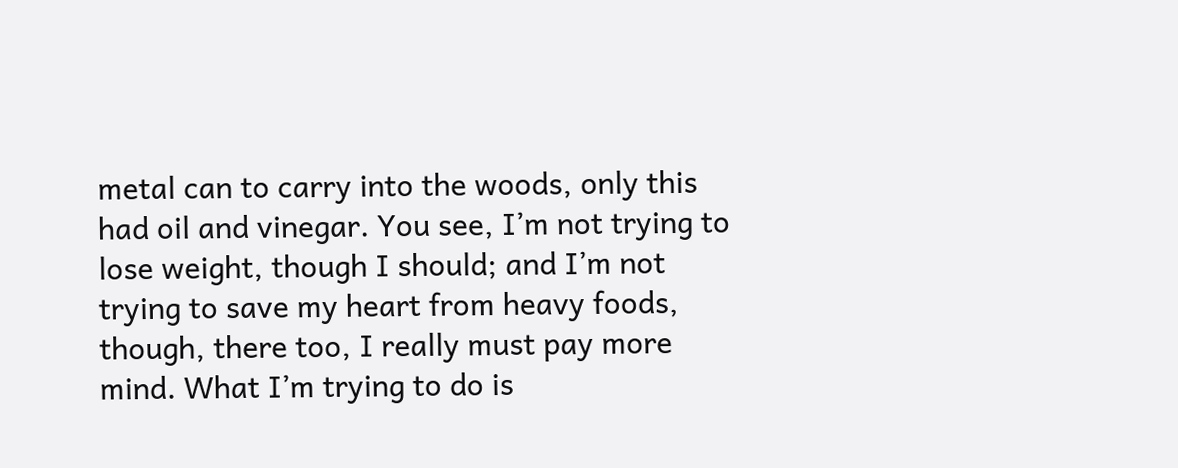metal can to carry into the woods, only this had oil and vinegar. You see, I’m not trying to lose weight, though I should; and I’m not trying to save my heart from heavy foods, though, there too, I really must pay more mind. What I’m trying to do is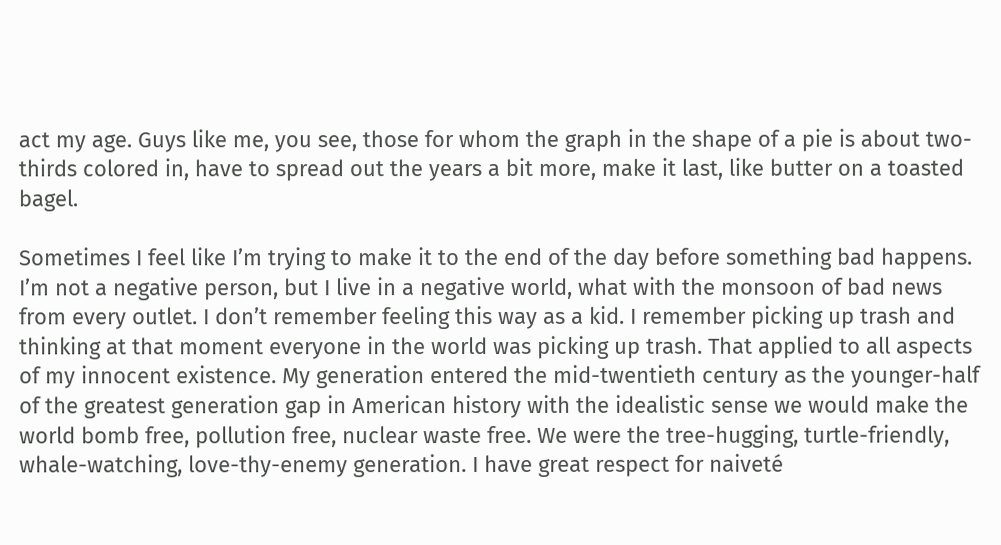act my age. Guys like me, you see, those for whom the graph in the shape of a pie is about two-thirds colored in, have to spread out the years a bit more, make it last, like butter on a toasted bagel.

Sometimes I feel like I’m trying to make it to the end of the day before something bad happens. I’m not a negative person, but I live in a negative world, what with the monsoon of bad news from every outlet. I don’t remember feeling this way as a kid. I remember picking up trash and thinking at that moment everyone in the world was picking up trash. That applied to all aspects of my innocent existence. My generation entered the mid-twentieth century as the younger-half of the greatest generation gap in American history with the idealistic sense we would make the world bomb free, pollution free, nuclear waste free. We were the tree-hugging, turtle-friendly, whale-watching, love-thy-enemy generation. I have great respect for naiveté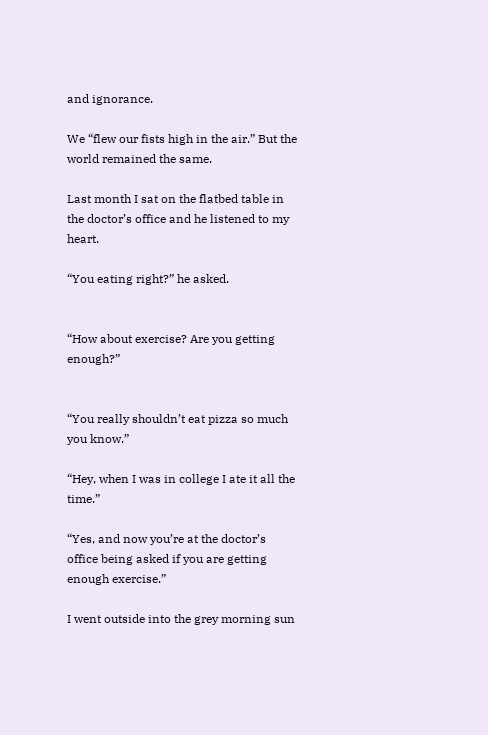and ignorance.

We “flew our fists high in the air.” But the world remained the same.

Last month I sat on the flatbed table in the doctor’s office and he listened to my heart.

“You eating right?” he asked.


“How about exercise? Are you getting enough?”


“You really shouldn’t eat pizza so much you know.”

“Hey, when I was in college I ate it all the time.”

“Yes, and now you’re at the doctor’s office being asked if you are getting enough exercise.”

I went outside into the grey morning sun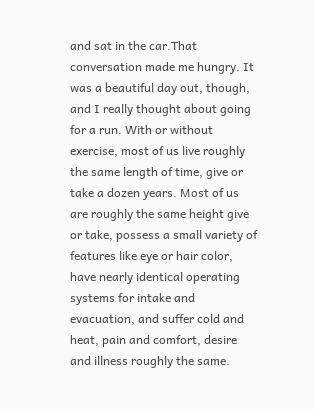and sat in the car.That conversation made me hungry. It was a beautiful day out, though, and I really thought about going for a run. With or without exercise, most of us live roughly the same length of time, give or take a dozen years. Most of us are roughly the same height give or take, possess a small variety of features like eye or hair color, have nearly identical operating systems for intake and evacuation, and suffer cold and heat, pain and comfort, desire and illness roughly the same.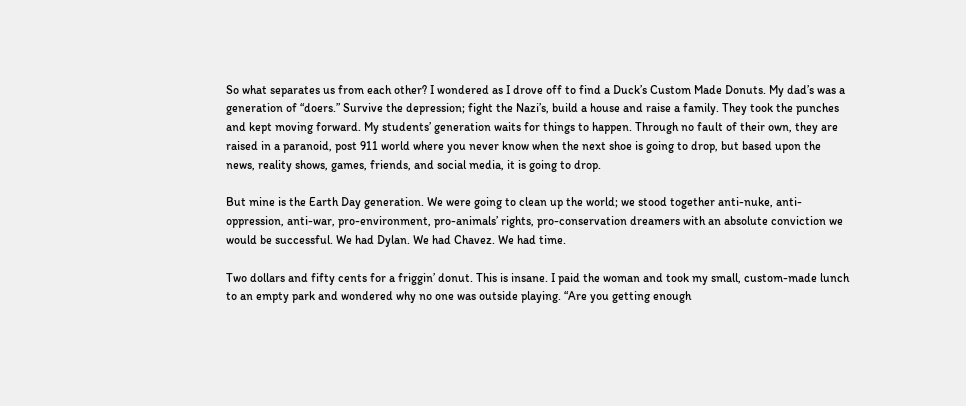So what separates us from each other? I wondered as I drove off to find a Duck’s Custom Made Donuts. My dad’s was a generation of “doers.” Survive the depression; fight the Nazi’s, build a house and raise a family. They took the punches and kept moving forward. My students’ generation waits for things to happen. Through no fault of their own, they are raised in a paranoid, post 911 world where you never know when the next shoe is going to drop, but based upon the news, reality shows, games, friends, and social media, it is going to drop.

But mine is the Earth Day generation. We were going to clean up the world; we stood together anti-nuke, anti-oppression, anti-war, pro-environment, pro-animals’ rights, pro-conservation dreamers with an absolute conviction we would be successful. We had Dylan. We had Chavez. We had time.

Two dollars and fifty cents for a friggin’ donut. This is insane. I paid the woman and took my small, custom-made lunch to an empty park and wondered why no one was outside playing. “Are you getting enough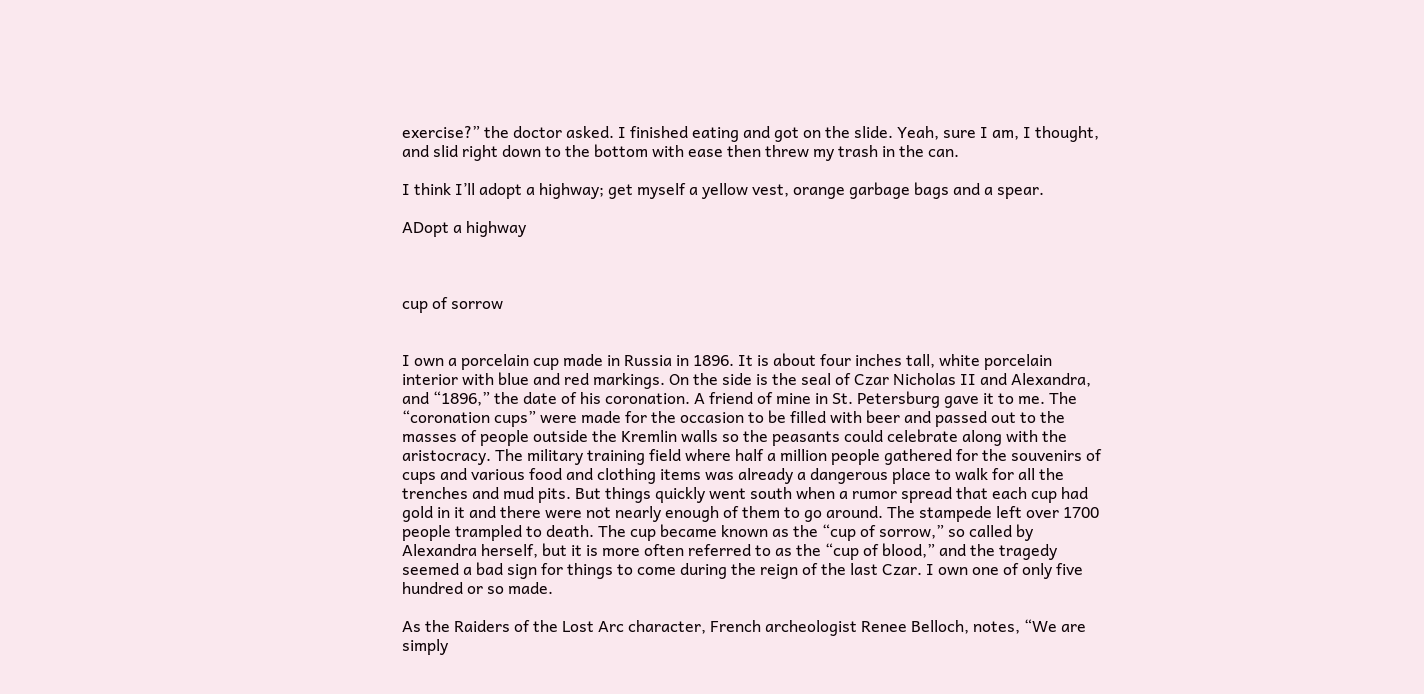exercise?” the doctor asked. I finished eating and got on the slide. Yeah, sure I am, I thought, and slid right down to the bottom with ease then threw my trash in the can.

I think I’ll adopt a highway; get myself a yellow vest, orange garbage bags and a spear.

ADopt a highway



cup of sorrow


I own a porcelain cup made in Russia in 1896. It is about four inches tall, white porcelain interior with blue and red markings. On the side is the seal of Czar Nicholas II and Alexandra, and “1896,” the date of his coronation. A friend of mine in St. Petersburg gave it to me. The “coronation cups” were made for the occasion to be filled with beer and passed out to the masses of people outside the Kremlin walls so the peasants could celebrate along with the aristocracy. The military training field where half a million people gathered for the souvenirs of cups and various food and clothing items was already a dangerous place to walk for all the trenches and mud pits. But things quickly went south when a rumor spread that each cup had gold in it and there were not nearly enough of them to go around. The stampede left over 1700 people trampled to death. The cup became known as the “cup of sorrow,” so called by Alexandra herself, but it is more often referred to as the “cup of blood,” and the tragedy seemed a bad sign for things to come during the reign of the last Czar. I own one of only five hundred or so made.

As the Raiders of the Lost Arc character, French archeologist Renee Belloch, notes, “We are simply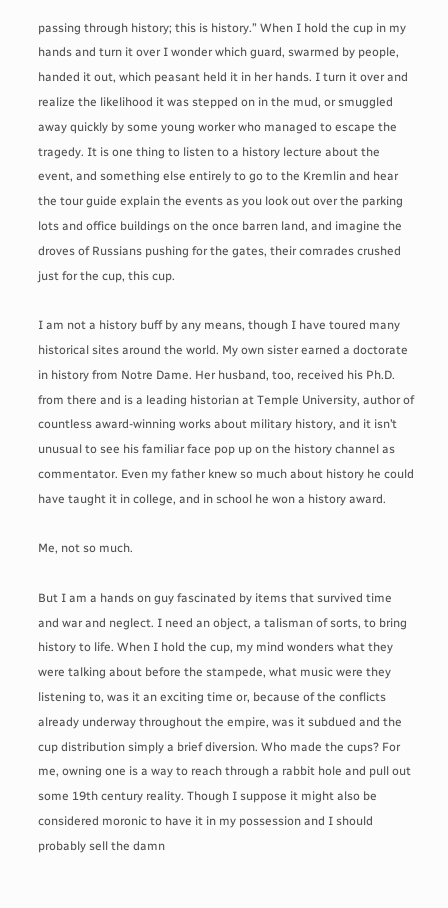passing through history; this is history.” When I hold the cup in my hands and turn it over I wonder which guard, swarmed by people, handed it out, which peasant held it in her hands. I turn it over and realize the likelihood it was stepped on in the mud, or smuggled away quickly by some young worker who managed to escape the tragedy. It is one thing to listen to a history lecture about the event, and something else entirely to go to the Kremlin and hear the tour guide explain the events as you look out over the parking lots and office buildings on the once barren land, and imagine the droves of Russians pushing for the gates, their comrades crushed just for the cup, this cup.

I am not a history buff by any means, though I have toured many historical sites around the world. My own sister earned a doctorate in history from Notre Dame. Her husband, too, received his Ph.D. from there and is a leading historian at Temple University, author of countless award-winning works about military history, and it isn’t unusual to see his familiar face pop up on the history channel as commentator. Even my father knew so much about history he could have taught it in college, and in school he won a history award.

Me, not so much.

But I am a hands on guy fascinated by items that survived time and war and neglect. I need an object, a talisman of sorts, to bring history to life. When I hold the cup, my mind wonders what they were talking about before the stampede, what music were they listening to, was it an exciting time or, because of the conflicts already underway throughout the empire, was it subdued and the cup distribution simply a brief diversion. Who made the cups? For me, owning one is a way to reach through a rabbit hole and pull out some 19th century reality. Though I suppose it might also be considered moronic to have it in my possession and I should probably sell the damn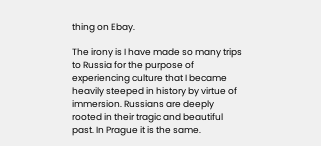thing on Ebay.

The irony is I have made so many trips to Russia for the purpose of experiencing culture that I became heavily steeped in history by virtue of immersion. Russians are deeply rooted in their tragic and beautiful past. In Prague it is the same.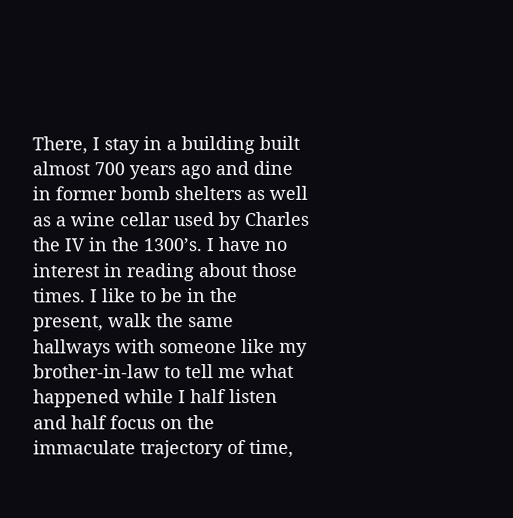There, I stay in a building built almost 700 years ago and dine in former bomb shelters as well as a wine cellar used by Charles the IV in the 1300’s. I have no interest in reading about those times. I like to be in the present, walk the same hallways with someone like my brother-in-law to tell me what happened while I half listen and half focus on the immaculate trajectory of time,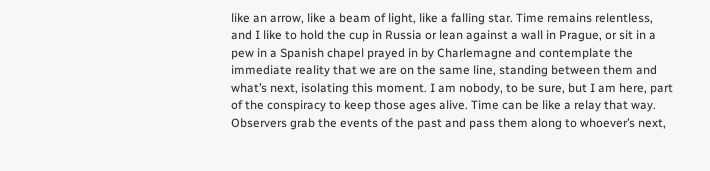like an arrow, like a beam of light, like a falling star. Time remains relentless, and I like to hold the cup in Russia or lean against a wall in Prague, or sit in a pew in a Spanish chapel prayed in by Charlemagne and contemplate the immediate reality that we are on the same line, standing between them and what’s next, isolating this moment. I am nobody, to be sure, but I am here, part of the conspiracy to keep those ages alive. Time can be like a relay that way. Observers grab the events of the past and pass them along to whoever’s next,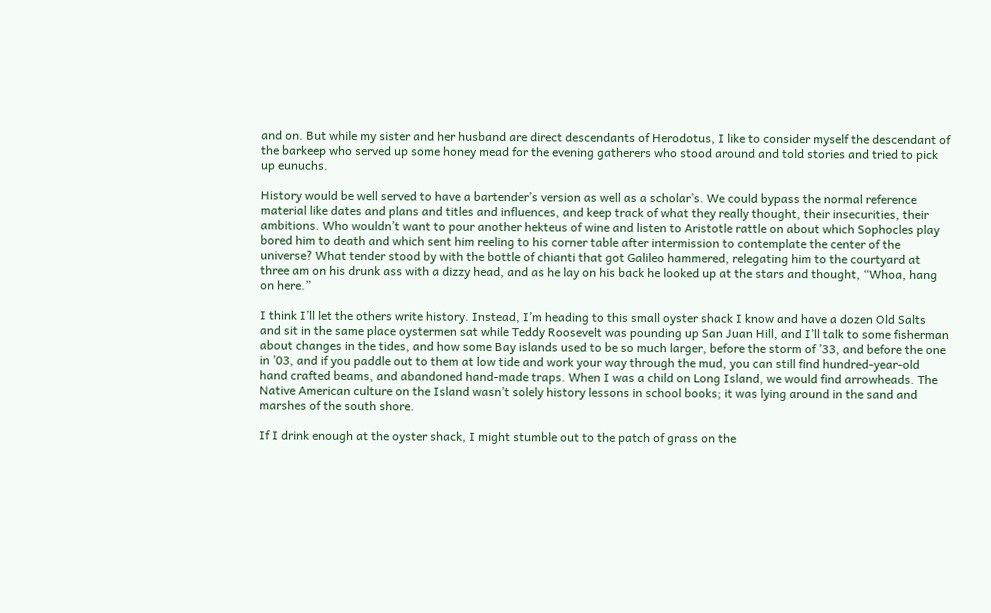and on. But while my sister and her husband are direct descendants of Herodotus, I like to consider myself the descendant of the barkeep who served up some honey mead for the evening gatherers who stood around and told stories and tried to pick up eunuchs.

History would be well served to have a bartender’s version as well as a scholar’s. We could bypass the normal reference material like dates and plans and titles and influences, and keep track of what they really thought, their insecurities, their ambitions. Who wouldn’t want to pour another hekteus of wine and listen to Aristotle rattle on about which Sophocles play bored him to death and which sent him reeling to his corner table after intermission to contemplate the center of the universe? What tender stood by with the bottle of chianti that got Galileo hammered, relegating him to the courtyard at three am on his drunk ass with a dizzy head, and as he lay on his back he looked up at the stars and thought, “Whoa, hang on here.”

I think I’ll let the others write history. Instead, I’m heading to this small oyster shack I know and have a dozen Old Salts and sit in the same place oystermen sat while Teddy Roosevelt was pounding up San Juan Hill, and I’ll talk to some fisherman about changes in the tides, and how some Bay islands used to be so much larger, before the storm of ’33, and before the one in ’03, and if you paddle out to them at low tide and work your way through the mud, you can still find hundred-year-old hand crafted beams, and abandoned hand-made traps. When I was a child on Long Island, we would find arrowheads. The Native American culture on the Island wasn’t solely history lessons in school books; it was lying around in the sand and marshes of the south shore.

If I drink enough at the oyster shack, I might stumble out to the patch of grass on the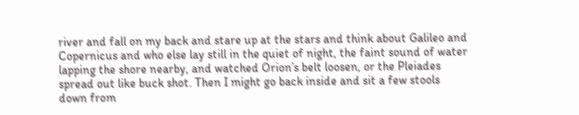river and fall on my back and stare up at the stars and think about Galileo and Copernicus and who else lay still in the quiet of night, the faint sound of water lapping the shore nearby, and watched Orion’s belt loosen, or the Pleiades spread out like buck shot. Then I might go back inside and sit a few stools down from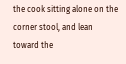the cook sitting alone on the corner stool, and lean toward the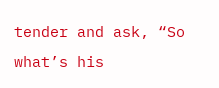tender and ask, “So what’s his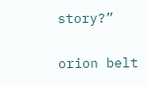story?”

orion belt